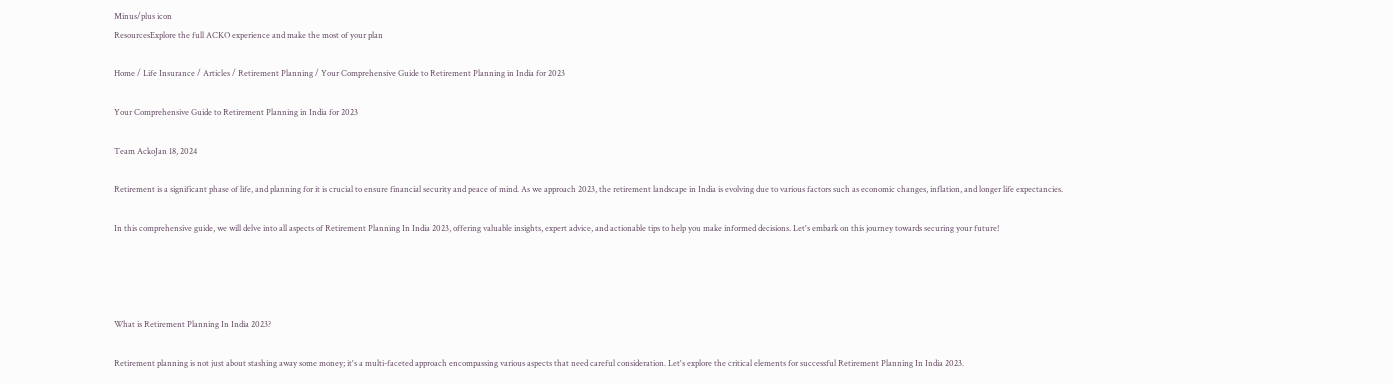Minus/plus icon
ResourcesExplore the full ACKO experience and make the most of your plan

Home / Life Insurance / Articles / Retirement Planning / Your Comprehensive Guide to Retirement Planning in India for 2023

Your Comprehensive Guide to Retirement Planning in India for 2023

Team AckoJan 18, 2024

Retirement is a significant phase of life, and planning for it is crucial to ensure financial security and peace of mind. As we approach 2023, the retirement landscape in India is evolving due to various factors such as economic changes, inflation, and longer life expectancies.

In this comprehensive guide, we will delve into all aspects of Retirement Planning In India 2023, offering valuable insights, expert advice, and actionable tips to help you make informed decisions. Let's embark on this journey towards securing your future!




What is Retirement Planning In India 2023?

Retirement planning is not just about stashing away some money; it's a multi-faceted approach encompassing various aspects that need careful consideration. Let's explore the critical elements for successful Retirement Planning In India 2023.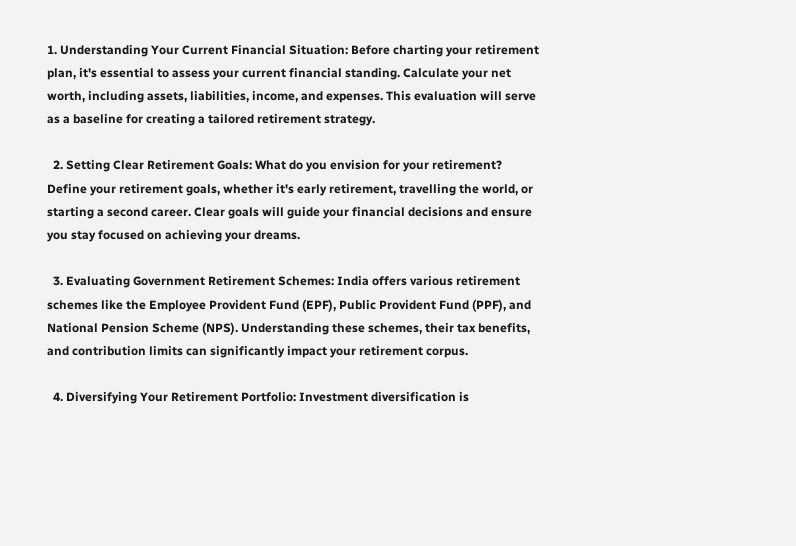1. Understanding Your Current Financial Situation: Before charting your retirement plan, it's essential to assess your current financial standing. Calculate your net worth, including assets, liabilities, income, and expenses. This evaluation will serve as a baseline for creating a tailored retirement strategy.

  2. Setting Clear Retirement Goals: What do you envision for your retirement? Define your retirement goals, whether it's early retirement, travelling the world, or starting a second career. Clear goals will guide your financial decisions and ensure you stay focused on achieving your dreams.

  3. Evaluating Government Retirement Schemes: India offers various retirement schemes like the Employee Provident Fund (EPF), Public Provident Fund (PPF), and National Pension Scheme (NPS). Understanding these schemes, their tax benefits, and contribution limits can significantly impact your retirement corpus.

  4. Diversifying Your Retirement Portfolio: Investment diversification is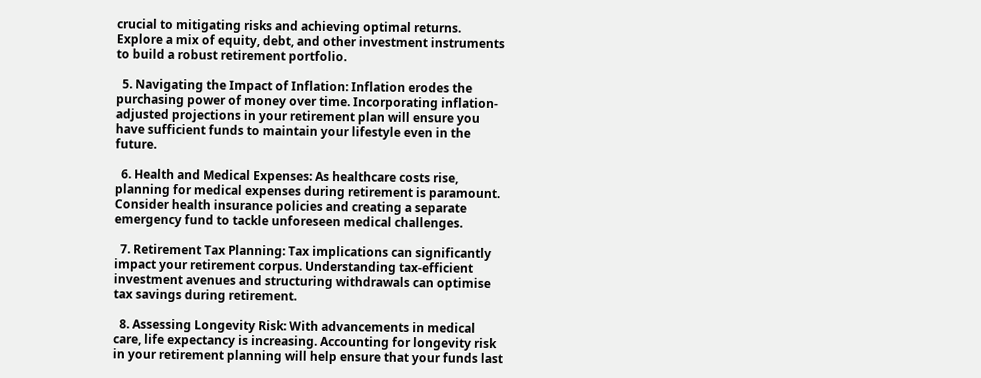crucial to mitigating risks and achieving optimal returns. Explore a mix of equity, debt, and other investment instruments to build a robust retirement portfolio.

  5. Navigating the Impact of Inflation: Inflation erodes the purchasing power of money over time. Incorporating inflation-adjusted projections in your retirement plan will ensure you have sufficient funds to maintain your lifestyle even in the future.

  6. Health and Medical Expenses: As healthcare costs rise, planning for medical expenses during retirement is paramount. Consider health insurance policies and creating a separate emergency fund to tackle unforeseen medical challenges.

  7. Retirement Tax Planning: Tax implications can significantly impact your retirement corpus. Understanding tax-efficient investment avenues and structuring withdrawals can optimise tax savings during retirement.

  8. Assessing Longevity Risk: With advancements in medical care, life expectancy is increasing. Accounting for longevity risk in your retirement planning will help ensure that your funds last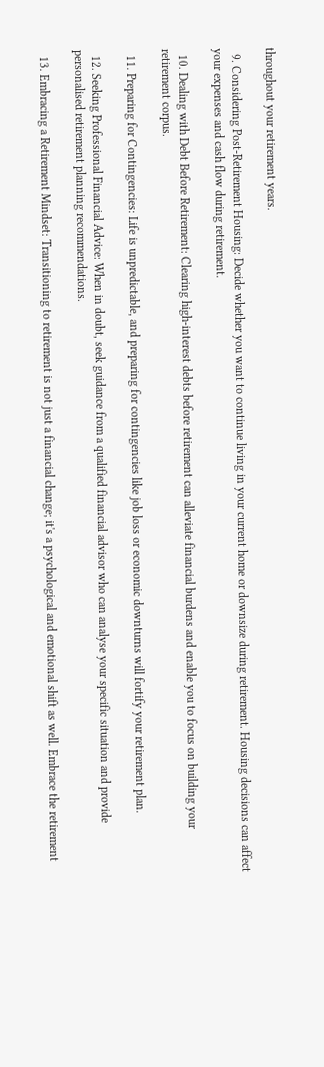throughout your retirement years.

  9. Considering Post-Retirement Housing: Decide whether you want to continue living in your current home or downsize during retirement. Housing decisions can affect your expenses and cash flow during retirement.

  10. Dealing with Debt Before Retirement: Clearing high-interest debts before retirement can alleviate financial burdens and enable you to focus on building your retirement corpus.

  11. Preparing for Contingencies: Life is unpredictable, and preparing for contingencies like job loss or economic downturns will fortify your retirement plan.

  12. Seeking Professional Financial Advice: When in doubt, seek guidance from a qualified financial advisor who can analyse your specific situation and provide personalised retirement planning recommendations.

  13. Embracing a Retirement Mindset: Transitioning to retirement is not just a financial change; it's a psychological and emotional shift as well. Embrace the retirement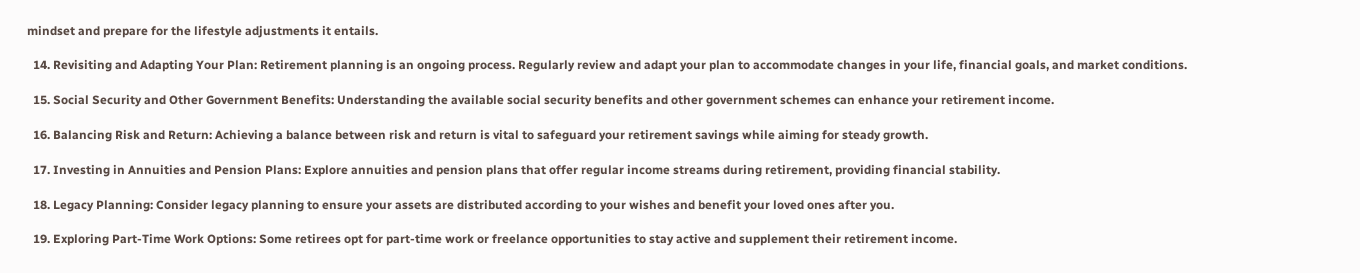mindset and prepare for the lifestyle adjustments it entails.

  14. Revisiting and Adapting Your Plan: Retirement planning is an ongoing process. Regularly review and adapt your plan to accommodate changes in your life, financial goals, and market conditions.

  15. Social Security and Other Government Benefits: Understanding the available social security benefits and other government schemes can enhance your retirement income.

  16. Balancing Risk and Return: Achieving a balance between risk and return is vital to safeguard your retirement savings while aiming for steady growth.

  17. Investing in Annuities and Pension Plans: Explore annuities and pension plans that offer regular income streams during retirement, providing financial stability.

  18. Legacy Planning: Consider legacy planning to ensure your assets are distributed according to your wishes and benefit your loved ones after you.

  19. Exploring Part-Time Work Options: Some retirees opt for part-time work or freelance opportunities to stay active and supplement their retirement income.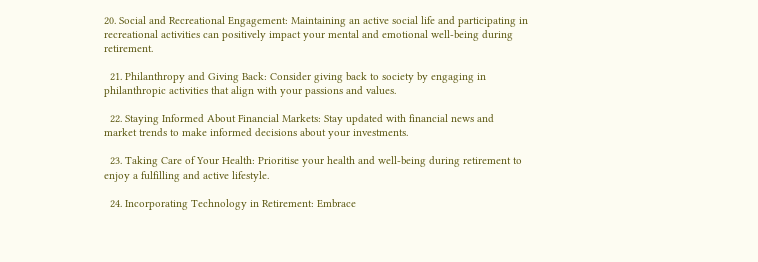20. Social and Recreational Engagement: Maintaining an active social life and participating in recreational activities can positively impact your mental and emotional well-being during retirement.

  21. Philanthropy and Giving Back: Consider giving back to society by engaging in philanthropic activities that align with your passions and values.

  22. Staying Informed About Financial Markets: Stay updated with financial news and market trends to make informed decisions about your investments.

  23. Taking Care of Your Health: Prioritise your health and well-being during retirement to enjoy a fulfilling and active lifestyle.

  24. Incorporating Technology in Retirement: Embrace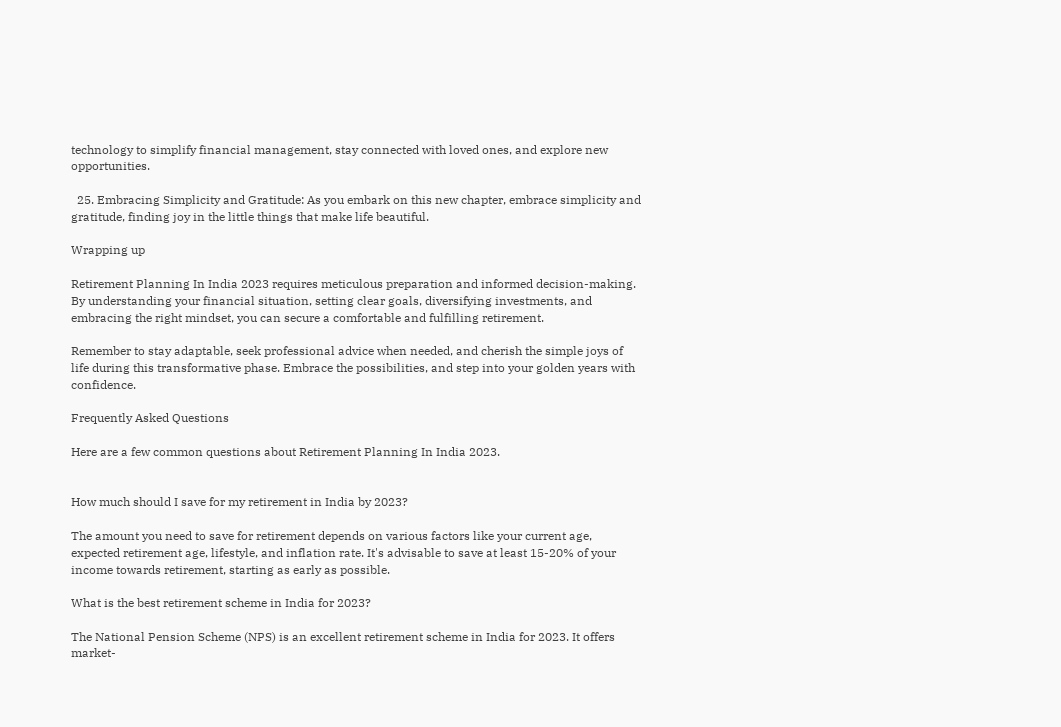technology to simplify financial management, stay connected with loved ones, and explore new opportunities.

  25. Embracing Simplicity and Gratitude: As you embark on this new chapter, embrace simplicity and gratitude, finding joy in the little things that make life beautiful.

Wrapping up

Retirement Planning In India 2023 requires meticulous preparation and informed decision-making. By understanding your financial situation, setting clear goals, diversifying investments, and embracing the right mindset, you can secure a comfortable and fulfilling retirement.

Remember to stay adaptable, seek professional advice when needed, and cherish the simple joys of life during this transformative phase. Embrace the possibilities, and step into your golden years with confidence.

Frequently Asked Questions

Here are a few common questions about Retirement Planning In India 2023.


How much should I save for my retirement in India by 2023?

The amount you need to save for retirement depends on various factors like your current age, expected retirement age, lifestyle, and inflation rate. It's advisable to save at least 15-20% of your income towards retirement, starting as early as possible.

What is the best retirement scheme in India for 2023?

The National Pension Scheme (NPS) is an excellent retirement scheme in India for 2023. It offers market-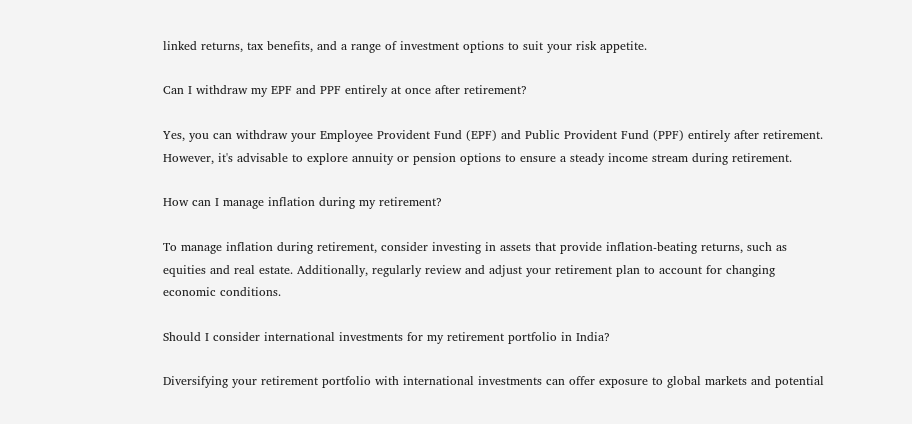linked returns, tax benefits, and a range of investment options to suit your risk appetite.

Can I withdraw my EPF and PPF entirely at once after retirement?

Yes, you can withdraw your Employee Provident Fund (EPF) and Public Provident Fund (PPF) entirely after retirement. However, it's advisable to explore annuity or pension options to ensure a steady income stream during retirement.

How can I manage inflation during my retirement?

To manage inflation during retirement, consider investing in assets that provide inflation-beating returns, such as equities and real estate. Additionally, regularly review and adjust your retirement plan to account for changing economic conditions.

Should I consider international investments for my retirement portfolio in India?

Diversifying your retirement portfolio with international investments can offer exposure to global markets and potential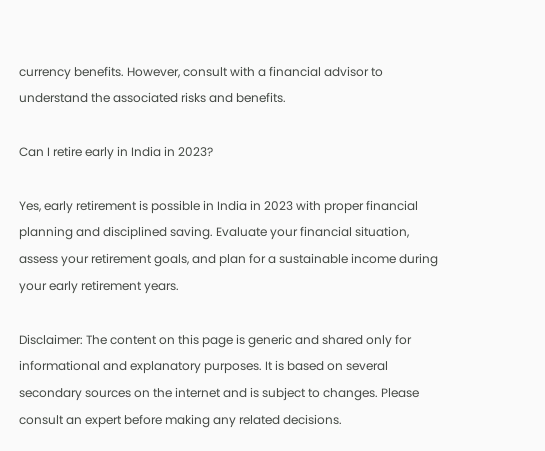currency benefits. However, consult with a financial advisor to understand the associated risks and benefits.

Can I retire early in India in 2023?

Yes, early retirement is possible in India in 2023 with proper financial planning and disciplined saving. Evaluate your financial situation, assess your retirement goals, and plan for a sustainable income during your early retirement years.

Disclaimer: The content on this page is generic and shared only for informational and explanatory purposes. It is based on several secondary sources on the internet and is subject to changes. Please consult an expert before making any related decisions.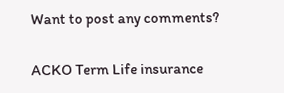Want to post any comments?


ACKO Term Life insurance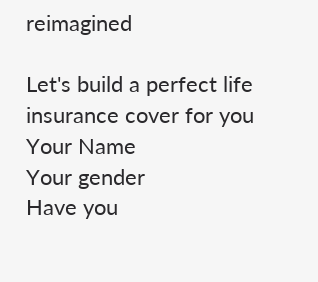reimagined

Let's build a perfect life insurance cover for you
Your Name
Your gender
Have you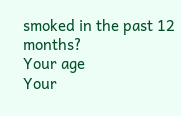smoked in the past 12 months?
Your age
Your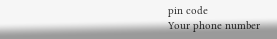pin code
Your phone number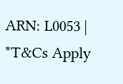ARN: L0053 | *T&Cs Apply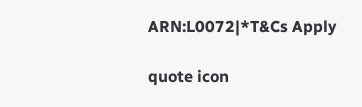ARN:L0072|*T&Cs Apply

quote icon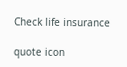Check life insurance

quote icon